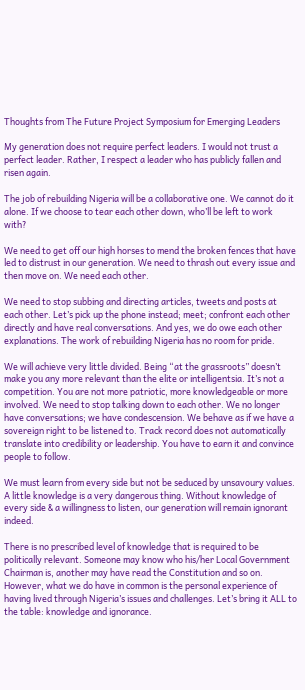Thoughts from The Future Project Symposium for Emerging Leaders

My generation does not require perfect leaders. I would not trust a perfect leader. Rather, I respect a leader who has publicly fallen and risen again.

The job of rebuilding Nigeria will be a collaborative one. We cannot do it alone. If we choose to tear each other down, who’ll be left to work with?

We need to get off our high horses to mend the broken fences that have led to distrust in our generation. We need to thrash out every issue and then move on. We need each other.

We need to stop subbing and directing articles, tweets and posts at each other. Let’s pick up the phone instead; meet; confront each other directly and have real conversations. And yes, we do owe each other explanations. The work of rebuilding Nigeria has no room for pride.

We will achieve very little divided. Being “at the grassroots” doesn’t make you any more relevant than the elite or intelligentsia. It’s not a competition. You are not more patriotic, more knowledgeable or more involved. We need to stop talking down to each other. We no longer have conversations; we have condescension. We behave as if we have a sovereign right to be listened to. Track record does not automatically translate into credibility or leadership. You have to earn it and convince people to follow.

We must learn from every side but not be seduced by unsavoury values. A little knowledge is a very dangerous thing. Without knowledge of every side & a willingness to listen, our generation will remain ignorant indeed.

There is no prescribed level of knowledge that is required to be politically relevant. Someone may know who his/her Local Government Chairman is, another may have read the Constitution and so on. However, what we do have in common is the personal experience of having lived through Nigeria’s issues and challenges. Let’s bring it ALL to the table: knowledge and ignorance.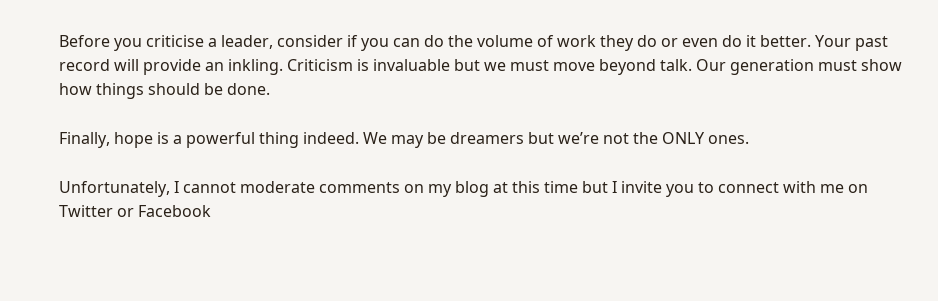Before you criticise a leader, consider if you can do the volume of work they do or even do it better. Your past record will provide an inkling. Criticism is invaluable but we must move beyond talk. Our generation must show how things should be done.

Finally, hope is a powerful thing indeed. We may be dreamers but we’re not the ONLY ones.

Unfortunately, I cannot moderate comments on my blog at this time but I invite you to connect with me on Twitter or Facebook